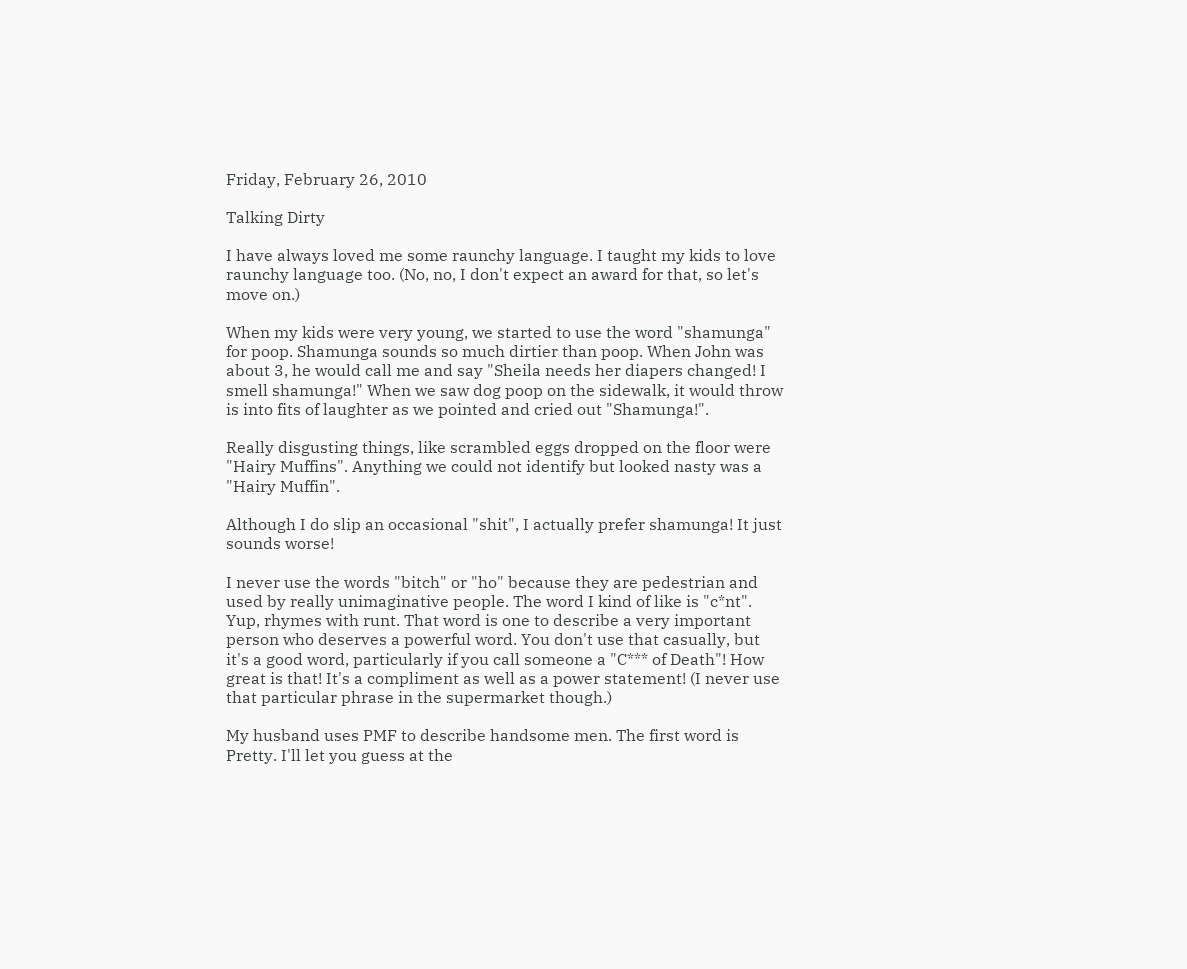Friday, February 26, 2010

Talking Dirty

I have always loved me some raunchy language. I taught my kids to love raunchy language too. (No, no, I don't expect an award for that, so let's move on.)

When my kids were very young, we started to use the word "shamunga" for poop. Shamunga sounds so much dirtier than poop. When John was about 3, he would call me and say "Sheila needs her diapers changed! I smell shamunga!" When we saw dog poop on the sidewalk, it would throw is into fits of laughter as we pointed and cried out "Shamunga!".

Really disgusting things, like scrambled eggs dropped on the floor were "Hairy Muffins". Anything we could not identify but looked nasty was a "Hairy Muffin".

Although I do slip an occasional "shit", I actually prefer shamunga! It just sounds worse!

I never use the words "bitch" or "ho" because they are pedestrian and used by really unimaginative people. The word I kind of like is "c*nt". Yup, rhymes with runt. That word is one to describe a very important person who deserves a powerful word. You don't use that casually, but it's a good word, particularly if you call someone a "C*** of Death"! How great is that! It's a compliment as well as a power statement! (I never use that particular phrase in the supermarket though.)

My husband uses PMF to describe handsome men. The first word is Pretty. I'll let you guess at the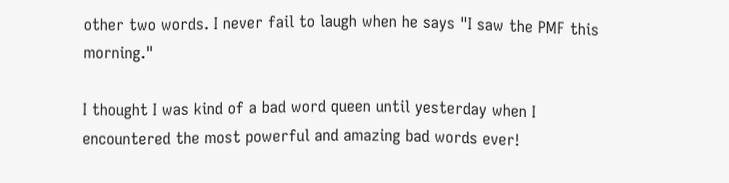other two words. I never fail to laugh when he says "I saw the PMF this morning."

I thought I was kind of a bad word queen until yesterday when I encountered the most powerful and amazing bad words ever!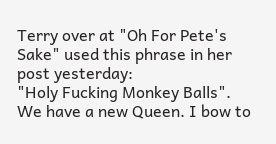Terry over at "Oh For Pete's Sake" used this phrase in her post yesterday:
"Holy Fucking Monkey Balls". We have a new Queen. I bow to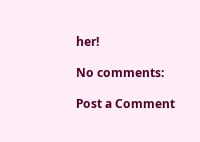her!

No comments:

Post a Comment